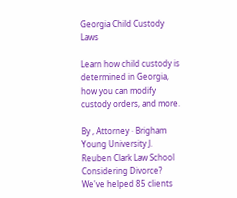Georgia Child Custody Laws

Learn how child custody is determined in Georgia, how you can modify custody orders, and more.

By , Attorney · Brigham Young University J. Reuben Clark Law School
Considering Divorce? We've helped 85 clients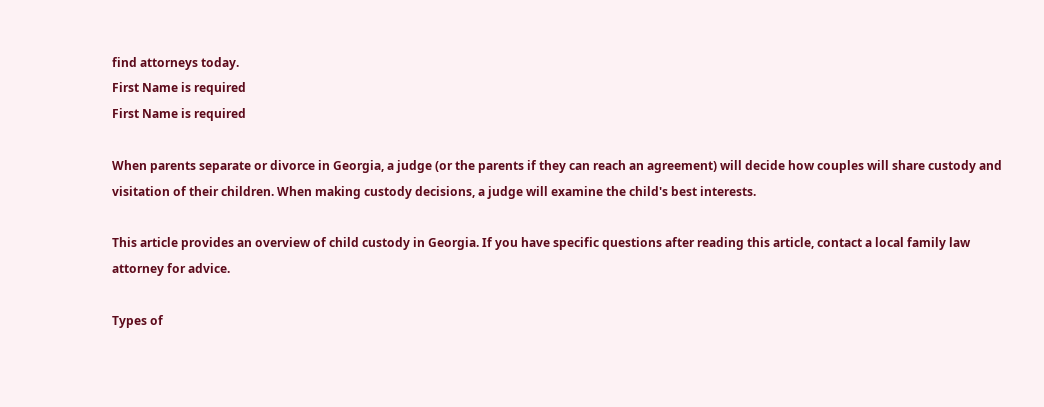find attorneys today.
First Name is required
First Name is required

When parents separate or divorce in Georgia, a judge (or the parents if they can reach an agreement) will decide how couples will share custody and visitation of their children. When making custody decisions, a judge will examine the child's best interests.

This article provides an overview of child custody in Georgia. If you have specific questions after reading this article, contact a local family law attorney for advice.

Types of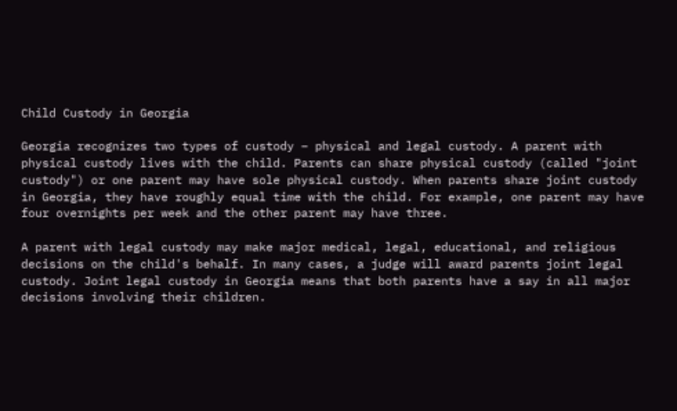Child Custody in Georgia

Georgia recognizes two types of custody – physical and legal custody. A parent with physical custody lives with the child. Parents can share physical custody (called "joint custody") or one parent may have sole physical custody. When parents share joint custody in Georgia, they have roughly equal time with the child. For example, one parent may have four overnights per week and the other parent may have three.

A parent with legal custody may make major medical, legal, educational, and religious decisions on the child's behalf. In many cases, a judge will award parents joint legal custody. Joint legal custody in Georgia means that both parents have a say in all major decisions involving their children.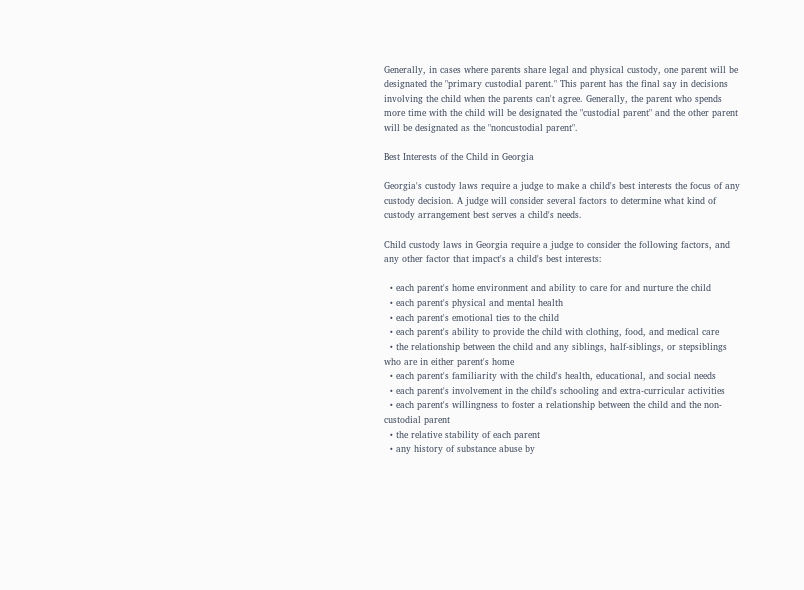Generally, in cases where parents share legal and physical custody, one parent will be designated the "primary custodial parent." This parent has the final say in decisions involving the child when the parents can't agree. Generally, the parent who spends more time with the child will be designated the "custodial parent" and the other parent will be designated as the "noncustodial parent".

Best Interests of the Child in Georgia

Georgia's custody laws require a judge to make a child's best interests the focus of any custody decision. A judge will consider several factors to determine what kind of custody arrangement best serves a child's needs.

Child custody laws in Georgia require a judge to consider the following factors, and any other factor that impact's a child's best interests:

  • each parent's home environment and ability to care for and nurture the child
  • each parent's physical and mental health
  • each parent's emotional ties to the child
  • each parent's ability to provide the child with clothing, food, and medical care
  • the relationship between the child and any siblings, half-siblings, or stepsiblings who are in either parent's home
  • each parent's familiarity with the child's health, educational, and social needs
  • each parent's involvement in the child's schooling and extra-curricular activities
  • each parent's willingness to foster a relationship between the child and the non-custodial parent
  • the relative stability of each parent
  • any history of substance abuse by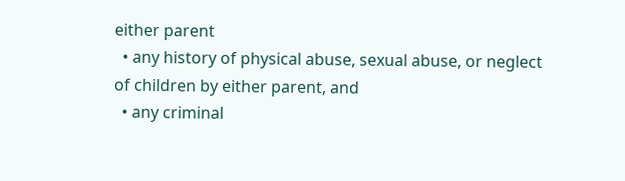either parent
  • any history of physical abuse, sexual abuse, or neglect of children by either parent, and
  • any criminal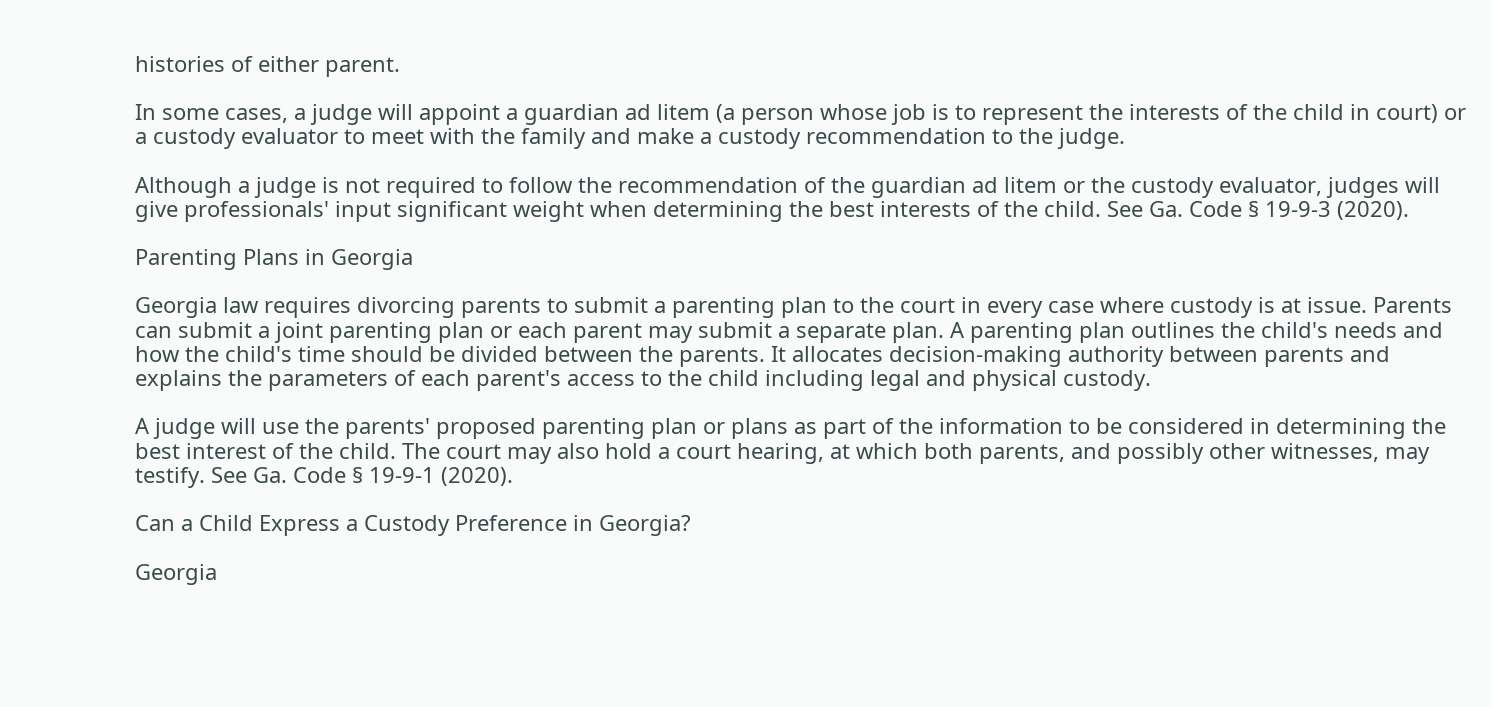histories of either parent.

In some cases, a judge will appoint a guardian ad litem (a person whose job is to represent the interests of the child in court) or a custody evaluator to meet with the family and make a custody recommendation to the judge.

Although a judge is not required to follow the recommendation of the guardian ad litem or the custody evaluator, judges will give professionals' input significant weight when determining the best interests of the child. See Ga. Code § 19-9-3 (2020).

Parenting Plans in Georgia

Georgia law requires divorcing parents to submit a parenting plan to the court in every case where custody is at issue. Parents can submit a joint parenting plan or each parent may submit a separate plan. A parenting plan outlines the child's needs and how the child's time should be divided between the parents. It allocates decision-making authority between parents and explains the parameters of each parent's access to the child including legal and physical custody.

A judge will use the parents' proposed parenting plan or plans as part of the information to be considered in determining the best interest of the child. The court may also hold a court hearing, at which both parents, and possibly other witnesses, may testify. See Ga. Code § 19-9-1 (2020).

Can a Child Express a Custody Preference in Georgia?

Georgia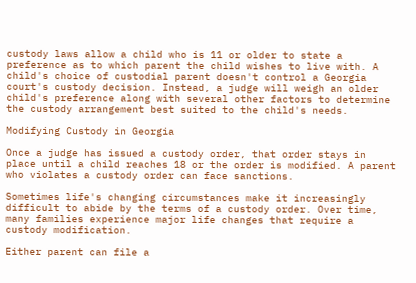custody laws allow a child who is 11 or older to state a preference as to which parent the child wishes to live with. A child's choice of custodial parent doesn't control a Georgia court's custody decision. Instead, a judge will weigh an older child's preference along with several other factors to determine the custody arrangement best suited to the child's needs.

Modifying Custody in Georgia

Once a judge has issued a custody order, that order stays in place until a child reaches 18 or the order is modified. A parent who violates a custody order can face sanctions.

Sometimes life's changing circumstances make it increasingly difficult to abide by the terms of a custody order. Over time, many families experience major life changes that require a custody modification.

Either parent can file a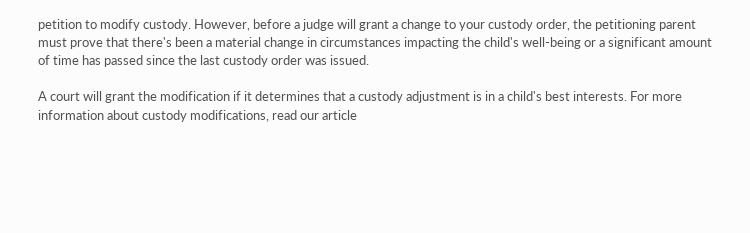petition to modify custody. However, before a judge will grant a change to your custody order, the petitioning parent must prove that there's been a material change in circumstances impacting the child's well-being or a significant amount of time has passed since the last custody order was issued.

A court will grant the modification if it determines that a custody adjustment is in a child's best interests. For more information about custody modifications, read our article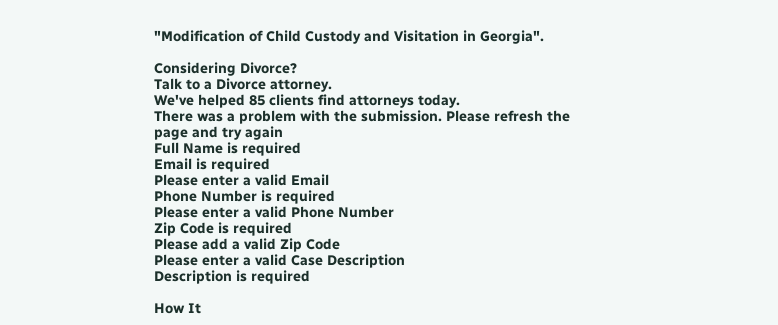"Modification of Child Custody and Visitation in Georgia".

Considering Divorce?
Talk to a Divorce attorney.
We've helped 85 clients find attorneys today.
There was a problem with the submission. Please refresh the page and try again
Full Name is required
Email is required
Please enter a valid Email
Phone Number is required
Please enter a valid Phone Number
Zip Code is required
Please add a valid Zip Code
Please enter a valid Case Description
Description is required

How It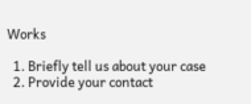Works

  1. Briefly tell us about your case
  2. Provide your contact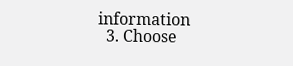information
  3. Choose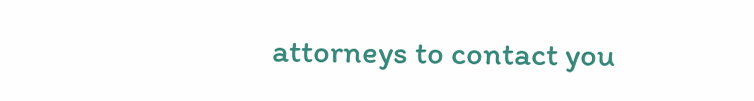attorneys to contact you